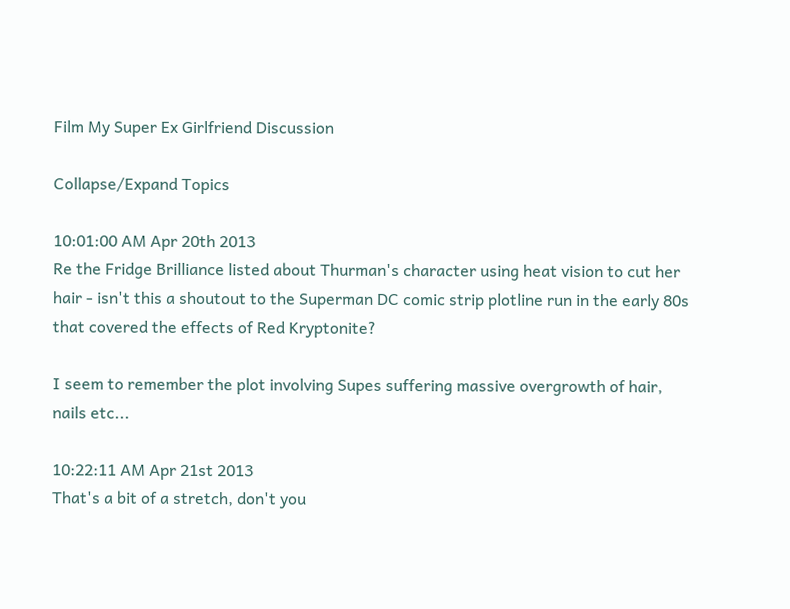Film My Super Ex Girlfriend Discussion

Collapse/Expand Topics

10:01:00 AM Apr 20th 2013
Re the Fridge Brilliance listed about Thurman's character using heat vision to cut her hair - isn't this a shoutout to the Superman DC comic strip plotline run in the early 80s that covered the effects of Red Kryptonite?

I seem to remember the plot involving Supes suffering massive overgrowth of hair, nails etc...

10:22:11 AM Apr 21st 2013
That's a bit of a stretch, don't you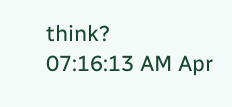think?
07:16:13 AM Apr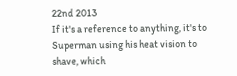22nd 2013
If it's a reference to anything, it's to Superman using his heat vision to shave, which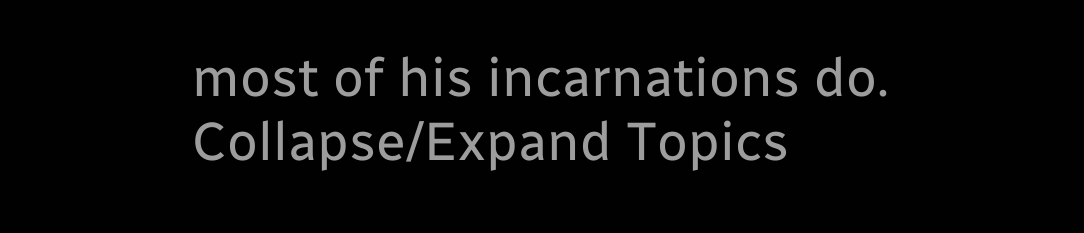most of his incarnations do.
Collapse/Expand Topics